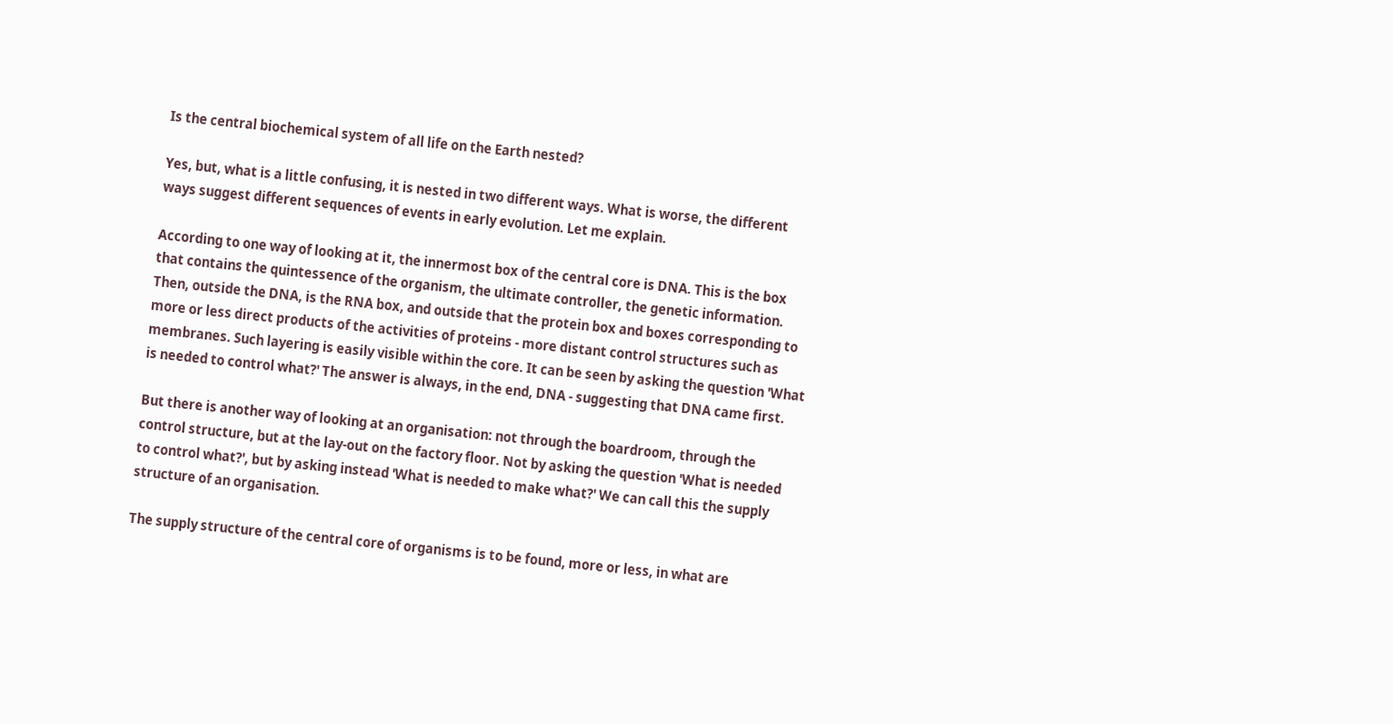Is the central biochemical system of all life on the Earth nested?

Yes, but, what is a little confusing, it is nested in two different ways. What is worse, the different ways suggest different sequences of events in early evolution. Let me explain.

According to one way of looking at it, the innermost box of the central core is DNA. This is the box that contains the quintessence of the organism, the ultimate controller, the genetic information. Then, outside the DNA, is the RNA box, and outside that the protein box and boxes corresponding to more or less direct products of the activities of proteins - more distant control structures such as membranes. Such layering is easily visible within the core. It can be seen by asking the question 'What is needed to control what?' The answer is always, in the end, DNA - suggesting that DNA came first.

But there is another way of looking at an organisation: not through the boardroom, through the control structure, but at the lay-out on the factory floor. Not by asking the question 'What is needed to control what?', but by asking instead 'What is needed to make what?' We can call this the supply structure of an organisation.

The supply structure of the central core of organisms is to be found, more or less, in what are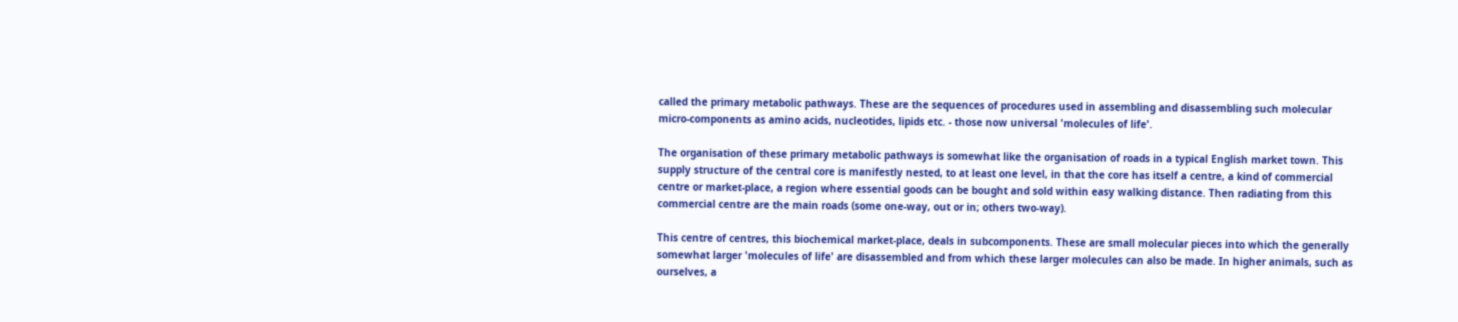called the primary metabolic pathways. These are the sequences of procedures used in assembling and disassembling such molecular micro-components as amino acids, nucleotides, lipids etc. - those now universal 'molecules of life'.

The organisation of these primary metabolic pathways is somewhat like the organisation of roads in a typical English market town. This supply structure of the central core is manifestly nested, to at least one level, in that the core has itself a centre, a kind of commercial centre or market-place, a region where essential goods can be bought and sold within easy walking distance. Then radiating from this commercial centre are the main roads (some one-way, out or in; others two-way).

This centre of centres, this biochemical market-place, deals in subcomponents. These are small molecular pieces into which the generally somewhat larger 'molecules of life' are disassembled and from which these larger molecules can also be made. In higher animals, such as ourselves, a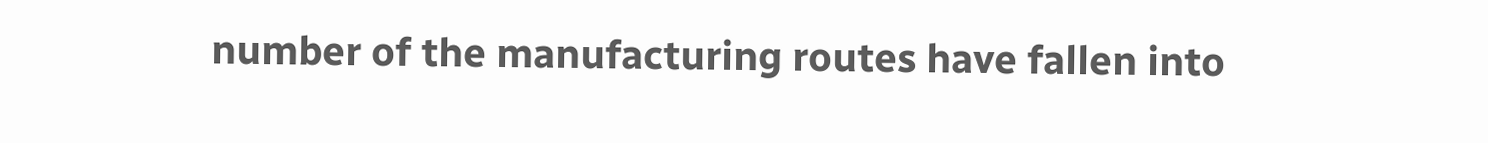number of the manufacturing routes have fallen into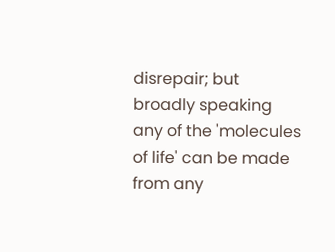disrepair; but broadly speaking any of the 'molecules of life' can be made from any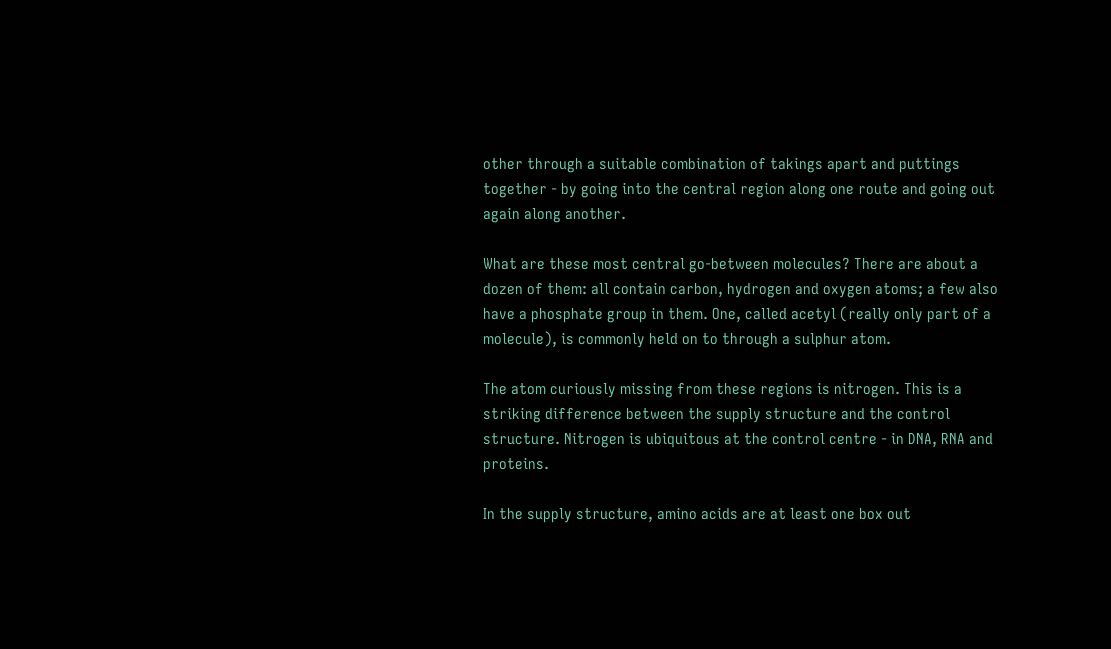other through a suitable combination of takings apart and puttings together - by going into the central region along one route and going out again along another.

What are these most central go-between molecules? There are about a dozen of them: all contain carbon, hydrogen and oxygen atoms; a few also have a phosphate group in them. One, called acetyl (really only part of a molecule), is commonly held on to through a sulphur atom.

The atom curiously missing from these regions is nitrogen. This is a striking difference between the supply structure and the control structure. Nitrogen is ubiquitous at the control centre - in DNA, RNA and proteins.

In the supply structure, amino acids are at least one box out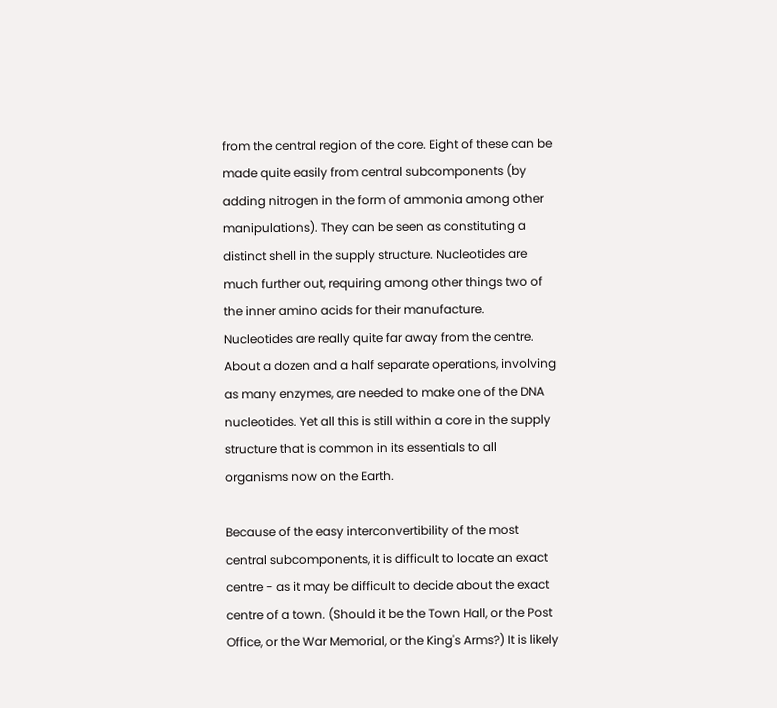from the central region of the core. Eight of these can be made quite easily from central subcomponents (by adding nitrogen in the form of ammonia among other manipulations). They can be seen as constituting a distinct shell in the supply structure. Nucleotides are much further out, requiring among other things two of the inner amino acids for their manufacture. Nucleotides are really quite far away from the centre. About a dozen and a half separate operations, involving as many enzymes, are needed to make one of the DNA nucleotides. Yet all this is still within a core in the supply structure that is common in its essentials to all organisms now on the Earth.

Because of the easy interconvertibility of the most central subcomponents, it is difficult to locate an exact centre - as it may be difficult to decide about the exact centre of a town. (Should it be the Town Hall, or the Post Office, or the War Memorial, or the King's Arms?) It is likely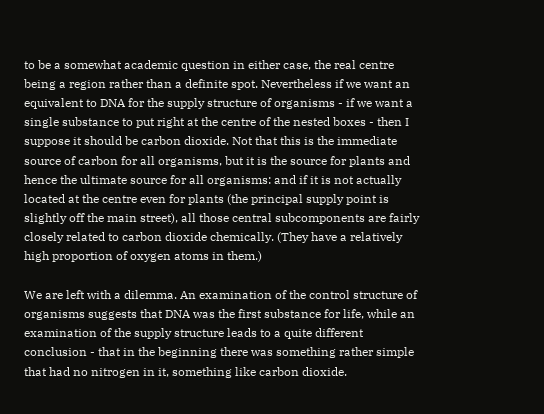to be a somewhat academic question in either case, the real centre being a region rather than a definite spot. Nevertheless if we want an equivalent to DNA for the supply structure of organisms - if we want a single substance to put right at the centre of the nested boxes - then I suppose it should be carbon dioxide. Not that this is the immediate source of carbon for all organisms, but it is the source for plants and hence the ultimate source for all organisms: and if it is not actually located at the centre even for plants (the principal supply point is slightly off the main street), all those central subcomponents are fairly closely related to carbon dioxide chemically. (They have a relatively high proportion of oxygen atoms in them.)

We are left with a dilemma. An examination of the control structure of organisms suggests that DNA was the first substance for life, while an examination of the supply structure leads to a quite different conclusion - that in the beginning there was something rather simple that had no nitrogen in it, something like carbon dioxide.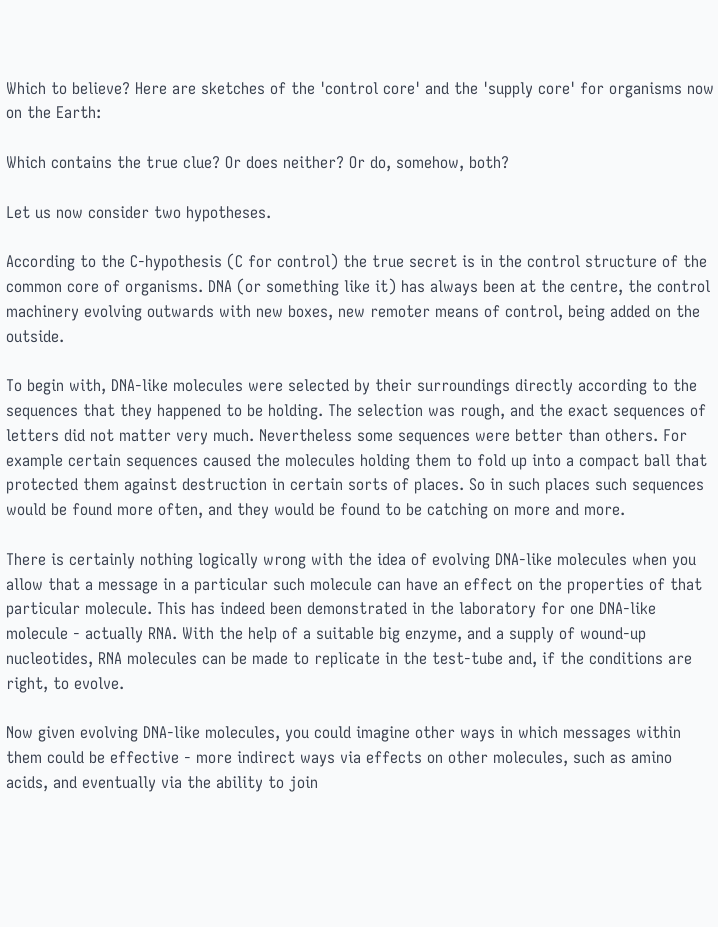Which to believe? Here are sketches of the 'control core' and the 'supply core' for organisms now on the Earth:

Which contains the true clue? Or does neither? Or do, somehow, both?

Let us now consider two hypotheses.

According to the C-hypothesis (C for control) the true secret is in the control structure of the common core of organisms. DNA (or something like it) has always been at the centre, the control machinery evolving outwards with new boxes, new remoter means of control, being added on the outside.

To begin with, DNA-like molecules were selected by their surroundings directly according to the sequences that they happened to be holding. The selection was rough, and the exact sequences of letters did not matter very much. Nevertheless some sequences were better than others. For example certain sequences caused the molecules holding them to fold up into a compact ball that protected them against destruction in certain sorts of places. So in such places such sequences would be found more often, and they would be found to be catching on more and more.

There is certainly nothing logically wrong with the idea of evolving DNA-like molecules when you allow that a message in a particular such molecule can have an effect on the properties of that particular molecule. This has indeed been demonstrated in the laboratory for one DNA-like molecule - actually RNA. With the help of a suitable big enzyme, and a supply of wound-up nucleotides, RNA molecules can be made to replicate in the test-tube and, if the conditions are right, to evolve.

Now given evolving DNA-like molecules, you could imagine other ways in which messages within them could be effective - more indirect ways via effects on other molecules, such as amino acids, and eventually via the ability to join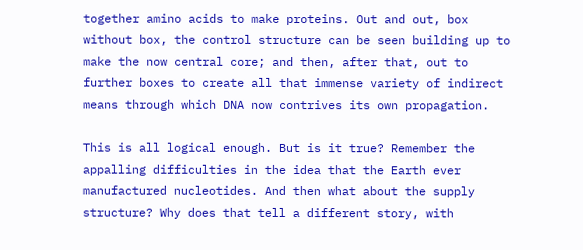together amino acids to make proteins. Out and out, box without box, the control structure can be seen building up to make the now central core; and then, after that, out to further boxes to create all that immense variety of indirect means through which DNA now contrives its own propagation.

This is all logical enough. But is it true? Remember the appalling difficulties in the idea that the Earth ever manufactured nucleotides. And then what about the supply structure? Why does that tell a different story, with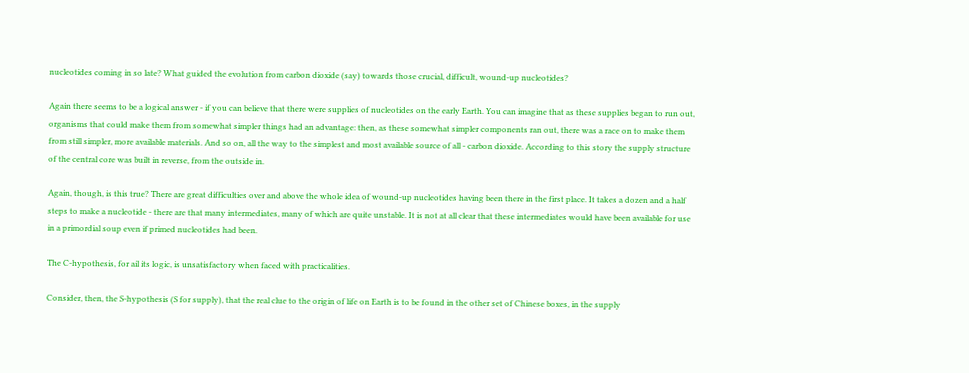nucleotides coming in so late? What guided the evolution from carbon dioxide (say) towards those crucial, difficult, wound-up nucleotides?

Again there seems to be a logical answer - if you can believe that there were supplies of nucleotides on the early Earth. You can imagine that as these supplies began to run out, organisms that could make them from somewhat simpler things had an advantage: then, as these somewhat simpler components ran out, there was a race on to make them from still simpler, more available materials. And so on, all the way to the simplest and most available source of all - carbon dioxide. According to this story the supply structure of the central core was built in reverse, from the outside in.

Again, though, is this true? There are great difficulties over and above the whole idea of wound-up nucleotides having been there in the first place. It takes a dozen and a half steps to make a nucleotide - there are that many intermediates, many of which are quite unstable. It is not at all clear that these intermediates would have been available for use in a primordial soup even if primed nucleotides had been.

The C-hypothesis, for ail its logic, is unsatisfactory when faced with practicalities.

Consider, then, the S-hypothesis (S for supply), that the real clue to the origin of life on Earth is to be found in the other set of Chinese boxes, in the supply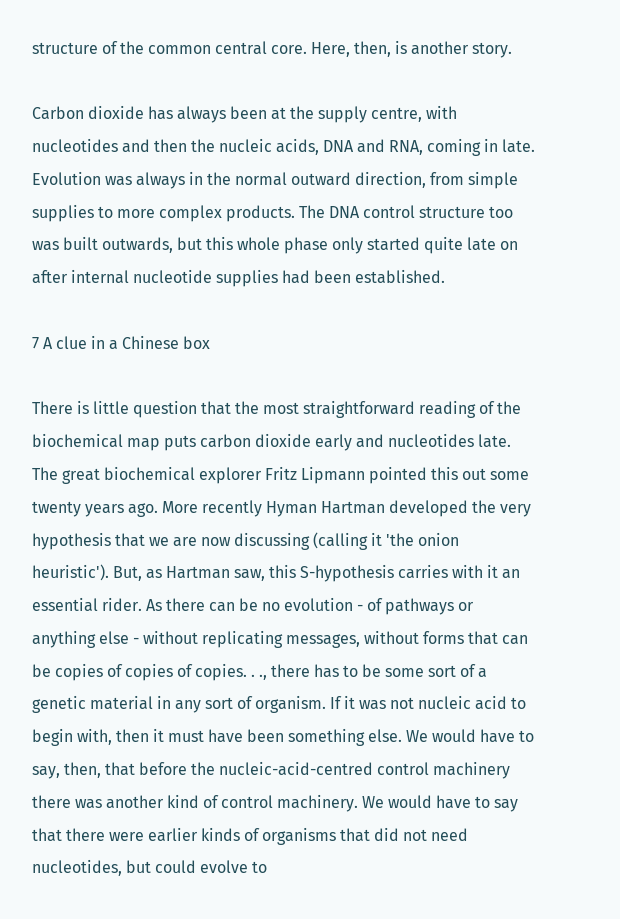structure of the common central core. Here, then, is another story.

Carbon dioxide has always been at the supply centre, with nucleotides and then the nucleic acids, DNA and RNA, coming in late. Evolution was always in the normal outward direction, from simple supplies to more complex products. The DNA control structure too was built outwards, but this whole phase only started quite late on after internal nucleotide supplies had been established.

7 A clue in a Chinese box

There is little question that the most straightforward reading of the biochemical map puts carbon dioxide early and nucleotides late. The great biochemical explorer Fritz Lipmann pointed this out some twenty years ago. More recently Hyman Hartman developed the very hypothesis that we are now discussing (calling it 'the onion heuristic'). But, as Hartman saw, this S-hypothesis carries with it an essential rider. As there can be no evolution - of pathways or anything else - without replicating messages, without forms that can be copies of copies of copies. . ., there has to be some sort of a genetic material in any sort of organism. If it was not nucleic acid to begin with, then it must have been something else. We would have to say, then, that before the nucleic-acid-centred control machinery there was another kind of control machinery. We would have to say that there were earlier kinds of organisms that did not need nucleotides, but could evolve to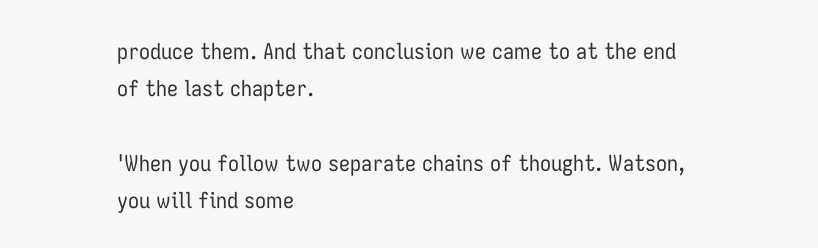produce them. And that conclusion we came to at the end of the last chapter.

'When you follow two separate chains of thought. Watson, you will find some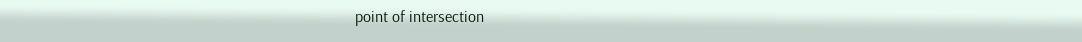point of intersection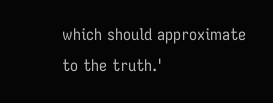which should approximate to the truth.'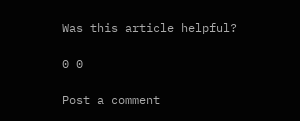Was this article helpful?

0 0

Post a comment